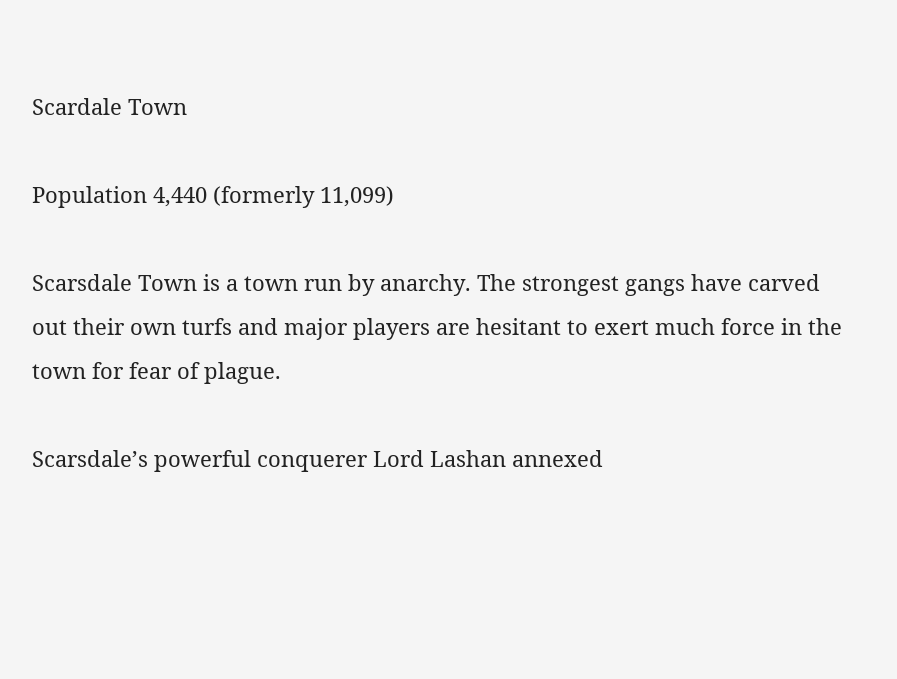Scardale Town

Population 4,440 (formerly 11,099)

Scarsdale Town is a town run by anarchy. The strongest gangs have carved out their own turfs and major players are hesitant to exert much force in the town for fear of plague.

Scarsdale’s powerful conquerer Lord Lashan annexed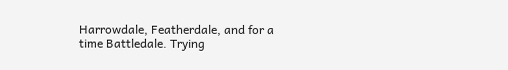Harrowdale, Featherdale, and for a time Battledale. Trying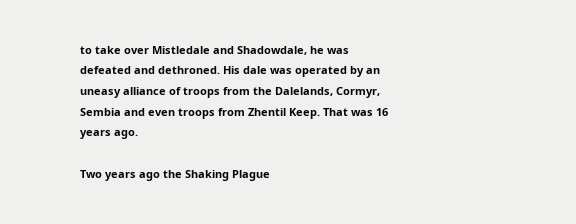to take over Mistledale and Shadowdale, he was defeated and dethroned. His dale was operated by an uneasy alliance of troops from the Dalelands, Cormyr, Sembia and even troops from Zhentil Keep. That was 16 years ago.

Two years ago the Shaking Plague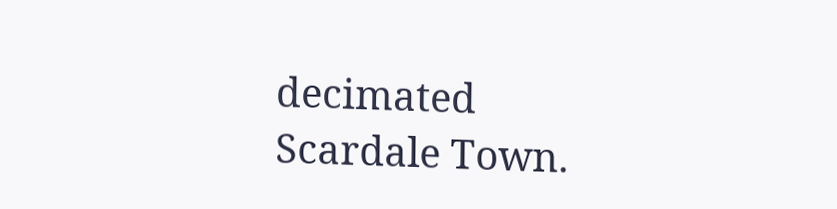decimated Scardale Town.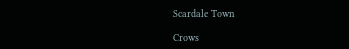Scardale Town

Crows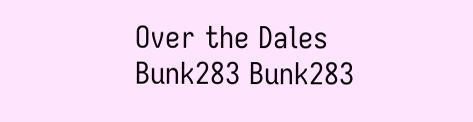Over the Dales Bunk283 Bunk283